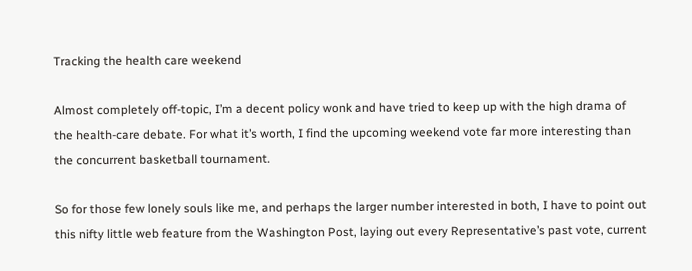Tracking the health care weekend

Almost completely off-topic, I’m a decent policy wonk and have tried to keep up with the high drama of the health-care debate. For what it’s worth, I find the upcoming weekend vote far more interesting than the concurrent basketball tournament.

So for those few lonely souls like me, and perhaps the larger number interested in both, I have to point out this nifty little web feature from the Washington Post, laying out every Representative’s past vote, current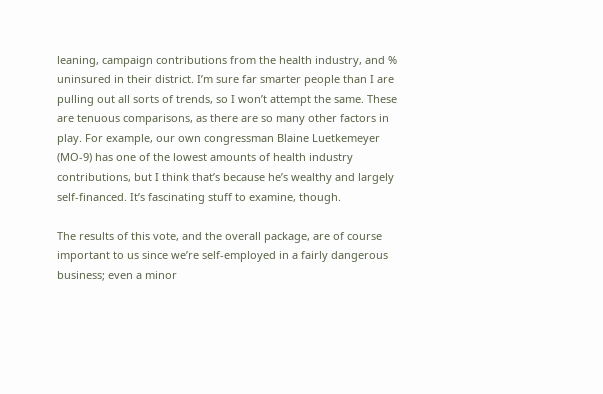leaning, campaign contributions from the health industry, and % uninsured in their district. I’m sure far smarter people than I are pulling out all sorts of trends, so I won’t attempt the same. These are tenuous comparisons, as there are so many other factors in play. For example, our own congressman Blaine Luetkemeyer (MO-9) has one of the lowest amounts of health industry contributions, but I think that’s because he’s wealthy and largely self-financed. It’s fascinating stuff to examine, though.

The results of this vote, and the overall package, are of course important to us since we’re self-employed in a fairly dangerous business; even a minor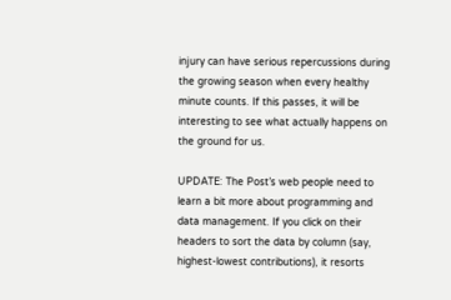injury can have serious repercussions during the growing season when every healthy minute counts. If this passes, it will be interesting to see what actually happens on the ground for us.

UPDATE: The Post’s web people need to learn a bit more about programming and data management. If you click on their headers to sort the data by column (say, highest-lowest contributions), it resorts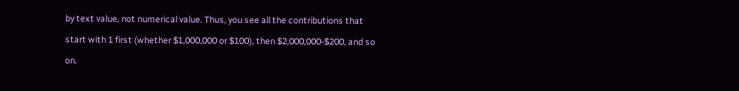by text value, not numerical value. Thus, you see all the contributions that start with 1 first (whether $1,000,000 or $100), then $2,000,000-$200, and so on.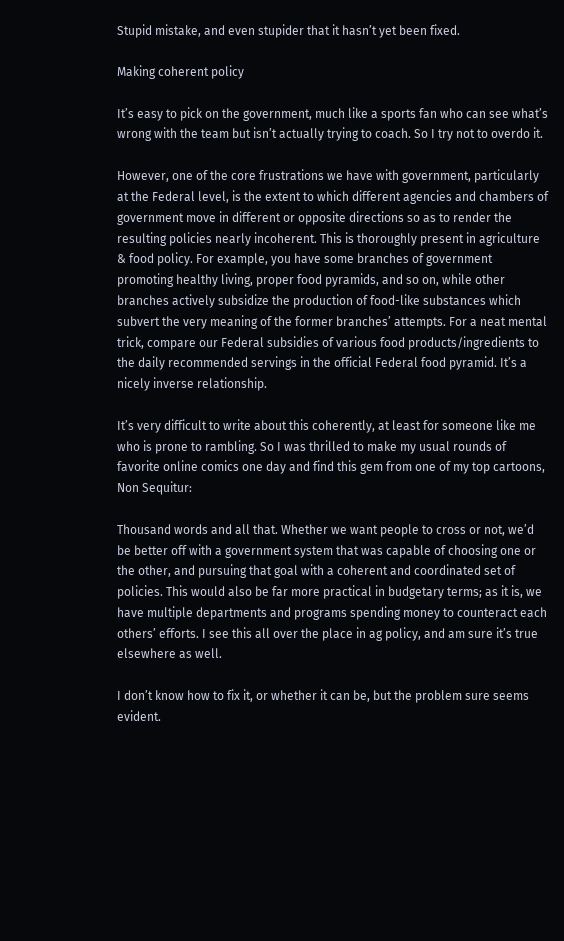Stupid mistake, and even stupider that it hasn’t yet been fixed.

Making coherent policy

It’s easy to pick on the government, much like a sports fan who can see what’s wrong with the team but isn’t actually trying to coach. So I try not to overdo it.

However, one of the core frustrations we have with government, particularly at the Federal level, is the extent to which different agencies and chambers of government move in different or opposite directions so as to render the resulting policies nearly incoherent. This is thoroughly present in agriculture & food policy. For example, you have some branches of government promoting healthy living, proper food pyramids, and so on, while other branches actively subsidize the production of food-like substances which subvert the very meaning of the former branches’ attempts. For a neat mental trick, compare our Federal subsidies of various food products/ingredients to the daily recommended servings in the official Federal food pyramid. It’s a nicely inverse relationship.

It’s very difficult to write about this coherently, at least for someone like me who is prone to rambling. So I was thrilled to make my usual rounds of favorite online comics one day and find this gem from one of my top cartoons, Non Sequitur:

Thousand words and all that. Whether we want people to cross or not, we’d be better off with a government system that was capable of choosing one or the other, and pursuing that goal with a coherent and coordinated set of policies. This would also be far more practical in budgetary terms; as it is, we have multiple departments and programs spending money to counteract each others’ efforts. I see this all over the place in ag policy, and am sure it’s true elsewhere as well.

I don’t know how to fix it, or whether it can be, but the problem sure seems evident.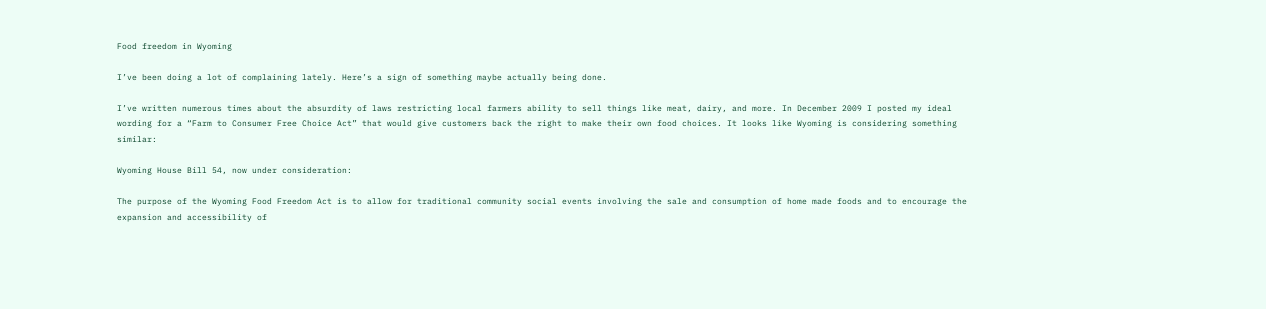Food freedom in Wyoming

I’ve been doing a lot of complaining lately. Here’s a sign of something maybe actually being done.

I’ve written numerous times about the absurdity of laws restricting local farmers ability to sell things like meat, dairy, and more. In December 2009 I posted my ideal wording for a “Farm to Consumer Free Choice Act” that would give customers back the right to make their own food choices. It looks like Wyoming is considering something similar:

Wyoming House Bill 54, now under consideration:

The purpose of the Wyoming Food Freedom Act is to allow for traditional community social events involving the sale and consumption of home made foods and to encourage the expansion and accessibility of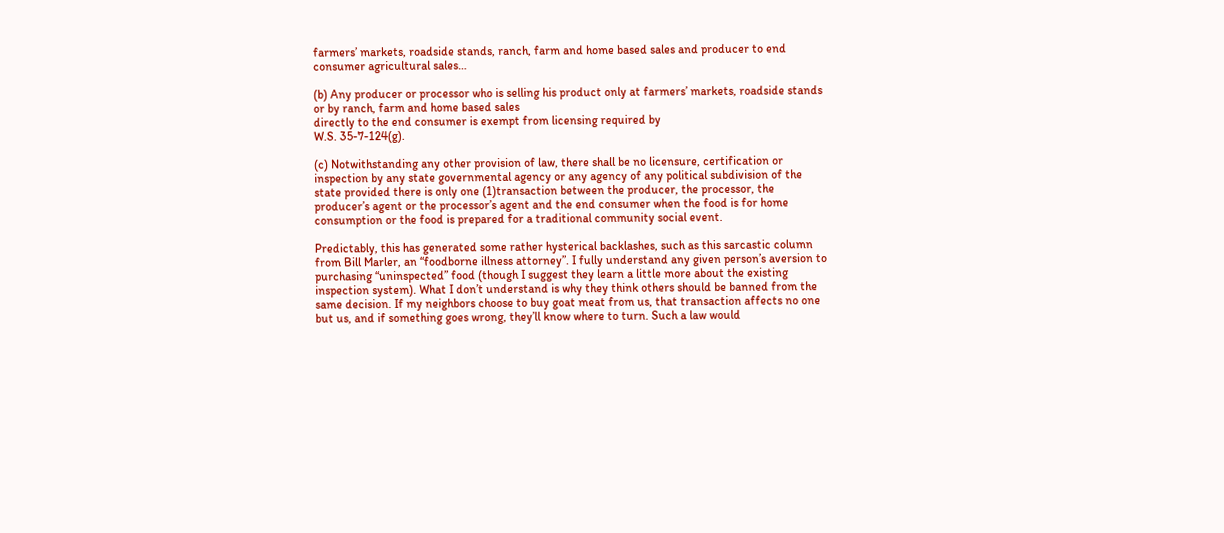farmers’ markets, roadside stands, ranch, farm and home based sales and producer to end consumer agricultural sales…

(b) Any producer or processor who is selling his product only at farmers’ markets, roadside stands or by ranch, farm and home based sales
directly to the end consumer is exempt from licensing required by
W.S. 35-7-124(g).

(c) Notwithstanding any other provision of law, there shall be no licensure, certification or inspection by any state governmental agency or any agency of any political subdivision of the state provided there is only one (1)transaction between the producer, the processor, the producer’s agent or the processor’s agent and the end consumer when the food is for home consumption or the food is prepared for a traditional community social event.

Predictably, this has generated some rather hysterical backlashes, such as this sarcastic column from Bill Marler, an “foodborne illness attorney”. I fully understand any given person’s aversion to purchasing “uninspected” food (though I suggest they learn a little more about the existing inspection system). What I don’t understand is why they think others should be banned from the same decision. If my neighbors choose to buy goat meat from us, that transaction affects no one but us, and if something goes wrong, they’ll know where to turn. Such a law would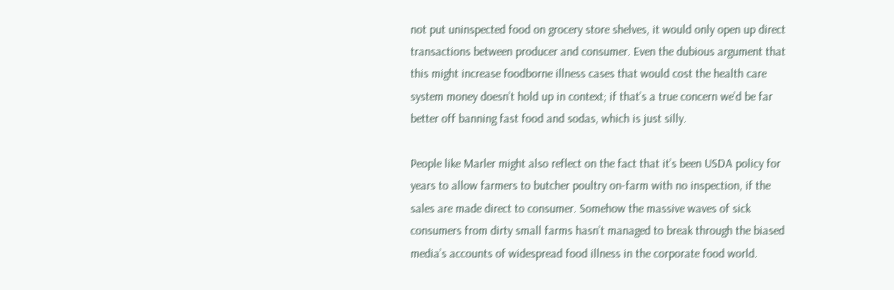not put uninspected food on grocery store shelves, it would only open up direct transactions between producer and consumer. Even the dubious argument that this might increase foodborne illness cases that would cost the health care system money doesn’t hold up in context; if that’s a true concern we’d be far better off banning fast food and sodas, which is just silly.

People like Marler might also reflect on the fact that it’s been USDA policy for years to allow farmers to butcher poultry on-farm with no inspection, if the sales are made direct to consumer. Somehow the massive waves of sick consumers from dirty small farms hasn’t managed to break through the biased media’s accounts of widespread food illness in the corporate food world.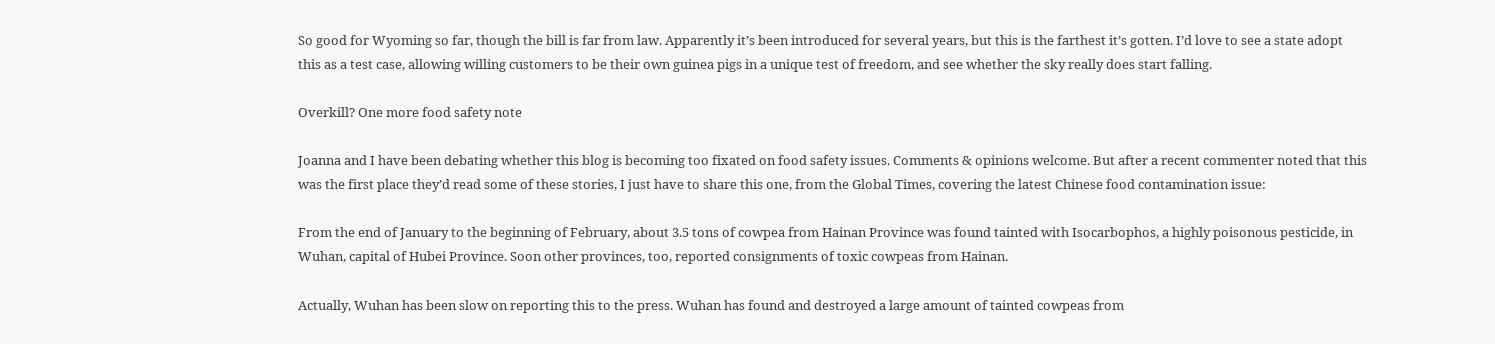So good for Wyoming so far, though the bill is far from law. Apparently it’s been introduced for several years, but this is the farthest it’s gotten. I’d love to see a state adopt this as a test case, allowing willing customers to be their own guinea pigs in a unique test of freedom, and see whether the sky really does start falling.

Overkill? One more food safety note

Joanna and I have been debating whether this blog is becoming too fixated on food safety issues. Comments & opinions welcome. But after a recent commenter noted that this was the first place they’d read some of these stories, I just have to share this one, from the Global Times, covering the latest Chinese food contamination issue:

From the end of January to the beginning of February, about 3.5 tons of cowpea from Hainan Province was found tainted with Isocarbophos, a highly poisonous pesticide, in Wuhan, capital of Hubei Province. Soon other provinces, too, reported consignments of toxic cowpeas from Hainan.

Actually, Wuhan has been slow on reporting this to the press. Wuhan has found and destroyed a large amount of tainted cowpeas from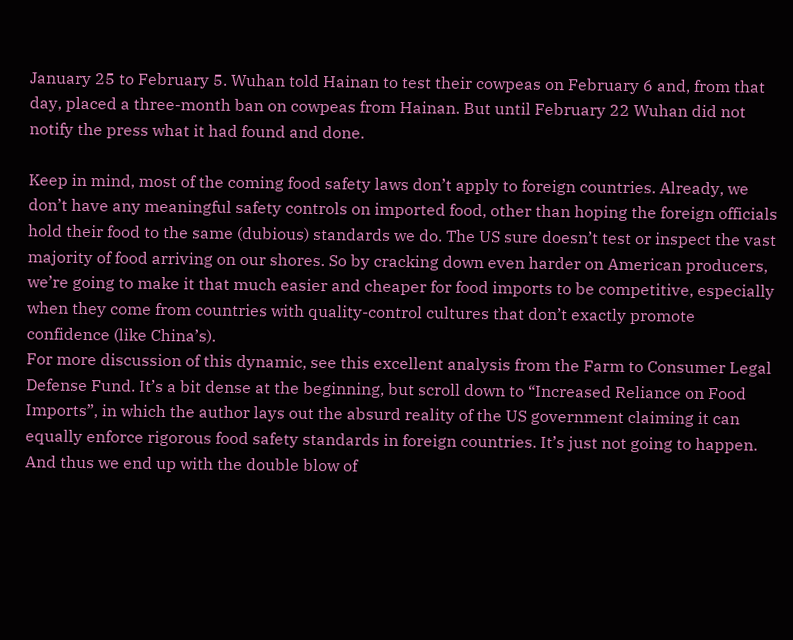January 25 to February 5. Wuhan told Hainan to test their cowpeas on February 6 and, from that day, placed a three-month ban on cowpeas from Hainan. But until February 22 Wuhan did not notify the press what it had found and done.

Keep in mind, most of the coming food safety laws don’t apply to foreign countries. Already, we don’t have any meaningful safety controls on imported food, other than hoping the foreign officials hold their food to the same (dubious) standards we do. The US sure doesn’t test or inspect the vast majority of food arriving on our shores. So by cracking down even harder on American producers, we’re going to make it that much easier and cheaper for food imports to be competitive, especially when they come from countries with quality-control cultures that don’t exactly promote confidence (like China’s).
For more discussion of this dynamic, see this excellent analysis from the Farm to Consumer Legal Defense Fund. It’s a bit dense at the beginning, but scroll down to “Increased Reliance on Food Imports”, in which the author lays out the absurd reality of the US government claiming it can equally enforce rigorous food safety standards in foreign countries. It’s just not going to happen. And thus we end up with the double blow of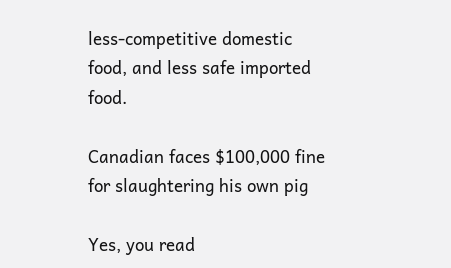less-competitive domestic food, and less safe imported food.

Canadian faces $100,000 fine for slaughtering his own pig

Yes, you read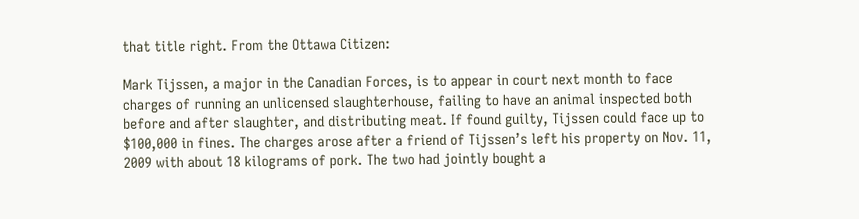that title right. From the Ottawa Citizen:

Mark Tijssen, a major in the Canadian Forces, is to appear in court next month to face charges of running an unlicensed slaughterhouse, failing to have an animal inspected both before and after slaughter, and distributing meat. If found guilty, Tijssen could face up to $100,000 in fines. The charges arose after a friend of Tijssen’s left his property on Nov. 11, 2009 with about 18 kilograms of pork. The two had jointly bought a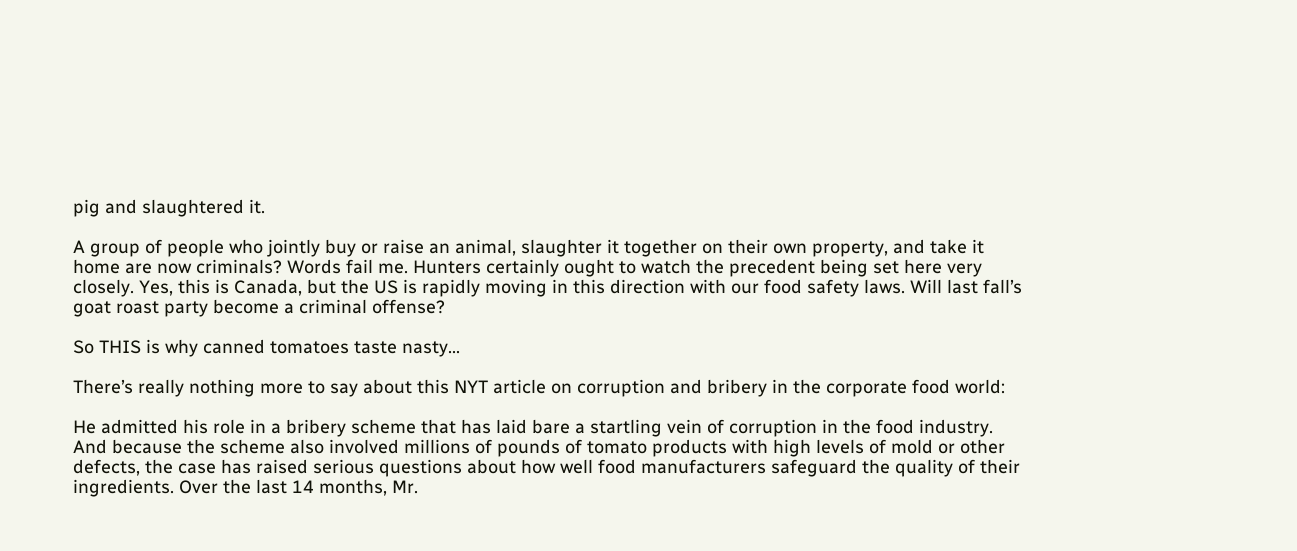pig and slaughtered it.

A group of people who jointly buy or raise an animal, slaughter it together on their own property, and take it home are now criminals? Words fail me. Hunters certainly ought to watch the precedent being set here very closely. Yes, this is Canada, but the US is rapidly moving in this direction with our food safety laws. Will last fall’s goat roast party become a criminal offense?

So THIS is why canned tomatoes taste nasty…

There’s really nothing more to say about this NYT article on corruption and bribery in the corporate food world:

He admitted his role in a bribery scheme that has laid bare a startling vein of corruption in the food industry. And because the scheme also involved millions of pounds of tomato products with high levels of mold or other defects, the case has raised serious questions about how well food manufacturers safeguard the quality of their ingredients. Over the last 14 months, Mr.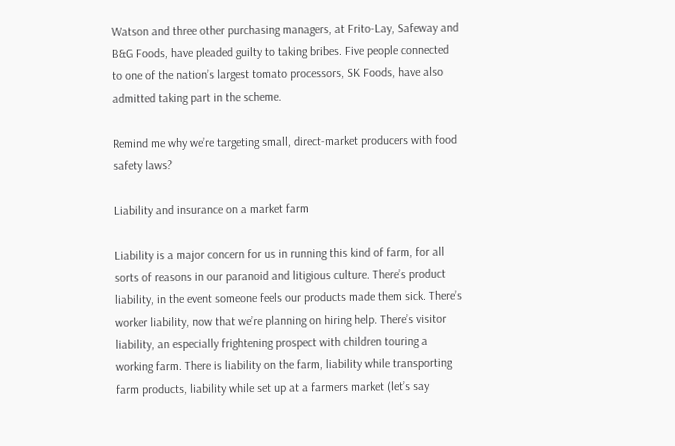Watson and three other purchasing managers, at Frito-Lay, Safeway and B&G Foods, have pleaded guilty to taking bribes. Five people connected to one of the nation’s largest tomato processors, SK Foods, have also admitted taking part in the scheme.

Remind me why we’re targeting small, direct-market producers with food safety laws?

Liability and insurance on a market farm

Liability is a major concern for us in running this kind of farm, for all sorts of reasons in our paranoid and litigious culture. There’s product liability, in the event someone feels our products made them sick. There’s worker liability, now that we’re planning on hiring help. There’s visitor liability, an especially frightening prospect with children touring a working farm. There is liability on the farm, liability while transporting farm products, liability while set up at a farmers market (let’s say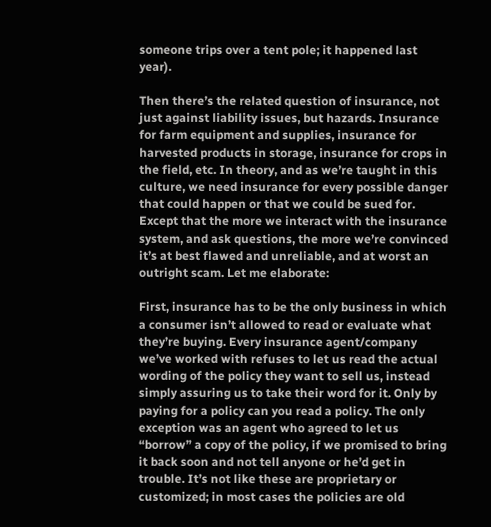someone trips over a tent pole; it happened last year).

Then there’s the related question of insurance, not just against liability issues, but hazards. Insurance for farm equipment and supplies, insurance for harvested products in storage, insurance for crops in the field, etc. In theory, and as we’re taught in this culture, we need insurance for every possible danger that could happen or that we could be sued for. Except that the more we interact with the insurance system, and ask questions, the more we’re convinced it’s at best flawed and unreliable, and at worst an outright scam. Let me elaborate:

First, insurance has to be the only business in which a consumer isn’t allowed to read or evaluate what they’re buying. Every insurance agent/company we’ve worked with refuses to let us read the actual wording of the policy they want to sell us, instead simply assuring us to take their word for it. Only by paying for a policy can you read a policy. The only exception was an agent who agreed to let us “borrow” a copy of the policy, if we promised to bring it back soon and not tell anyone or he’d get in trouble. It’s not like these are proprietary or customized; in most cases the policies are old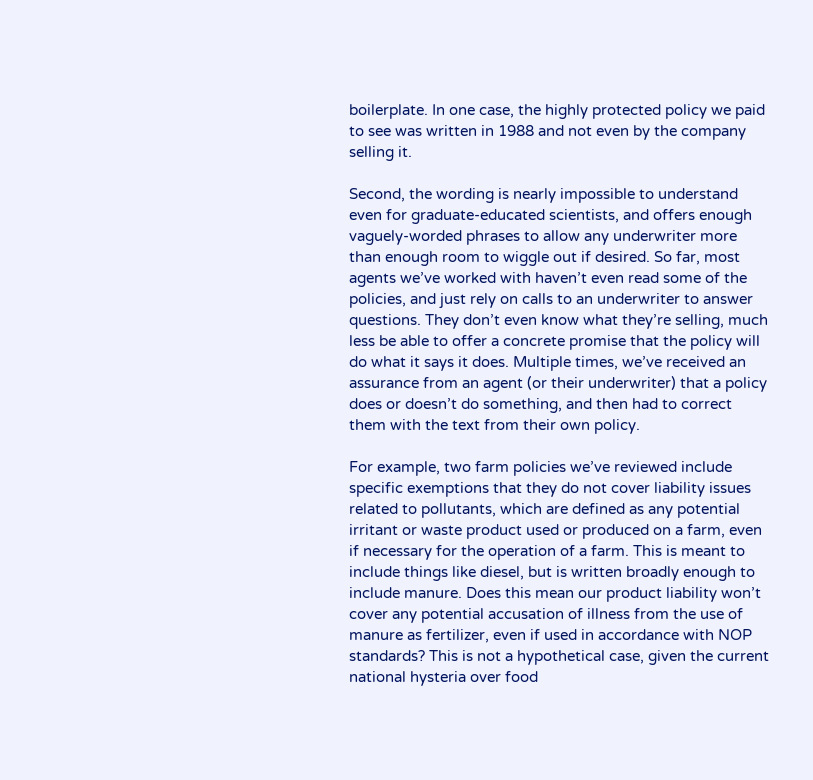boilerplate. In one case, the highly protected policy we paid to see was written in 1988 and not even by the company selling it.

Second, the wording is nearly impossible to understand even for graduate-educated scientists, and offers enough vaguely-worded phrases to allow any underwriter more than enough room to wiggle out if desired. So far, most agents we’ve worked with haven’t even read some of the policies, and just rely on calls to an underwriter to answer questions. They don’t even know what they’re selling, much less be able to offer a concrete promise that the policy will do what it says it does. Multiple times, we’ve received an assurance from an agent (or their underwriter) that a policy does or doesn’t do something, and then had to correct them with the text from their own policy.

For example, two farm policies we’ve reviewed include specific exemptions that they do not cover liability issues related to pollutants, which are defined as any potential irritant or waste product used or produced on a farm, even if necessary for the operation of a farm. This is meant to include things like diesel, but is written broadly enough to include manure. Does this mean our product liability won’t cover any potential accusation of illness from the use of manure as fertilizer, even if used in accordance with NOP standards? This is not a hypothetical case, given the current national hysteria over food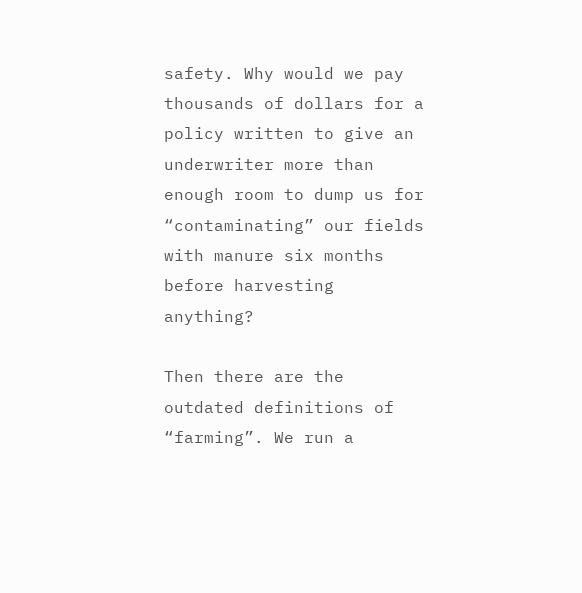safety. Why would we pay thousands of dollars for a policy written to give an underwriter more than enough room to dump us for “contaminating” our fields with manure six months before harvesting anything?

Then there are the outdated definitions of “farming”. We run a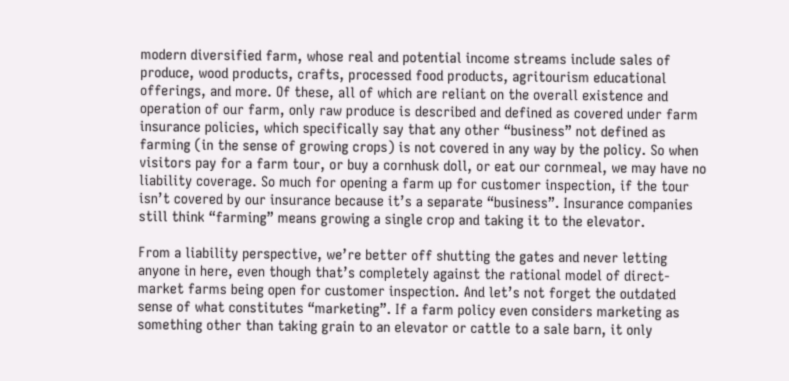modern diversified farm, whose real and potential income streams include sales of produce, wood products, crafts, processed food products, agritourism educational offerings, and more. Of these, all of which are reliant on the overall existence and operation of our farm, only raw produce is described and defined as covered under farm insurance policies, which specifically say that any other “business” not defined as farming (in the sense of growing crops) is not covered in any way by the policy. So when visitors pay for a farm tour, or buy a cornhusk doll, or eat our cornmeal, we may have no liability coverage. So much for opening a farm up for customer inspection, if the tour isn’t covered by our insurance because it’s a separate “business”. Insurance companies still think “farming” means growing a single crop and taking it to the elevator.

From a liability perspective, we’re better off shutting the gates and never letting anyone in here, even though that’s completely against the rational model of direct-market farms being open for customer inspection. And let’s not forget the outdated sense of what constitutes “marketing”. If a farm policy even considers marketing as something other than taking grain to an elevator or cattle to a sale barn, it only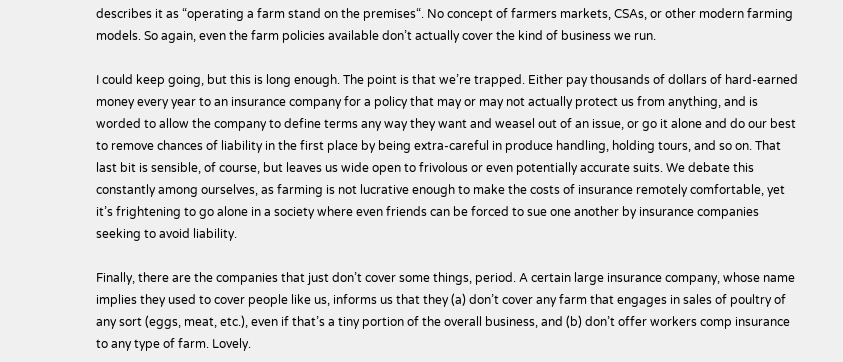describes it as “operating a farm stand on the premises“. No concept of farmers markets, CSAs, or other modern farming models. So again, even the farm policies available don’t actually cover the kind of business we run.

I could keep going, but this is long enough. The point is that we’re trapped. Either pay thousands of dollars of hard-earned money every year to an insurance company for a policy that may or may not actually protect us from anything, and is worded to allow the company to define terms any way they want and weasel out of an issue, or go it alone and do our best to remove chances of liability in the first place by being extra-careful in produce handling, holding tours, and so on. That last bit is sensible, of course, but leaves us wide open to frivolous or even potentially accurate suits. We debate this constantly among ourselves, as farming is not lucrative enough to make the costs of insurance remotely comfortable, yet it’s frightening to go alone in a society where even friends can be forced to sue one another by insurance companies seeking to avoid liability.

Finally, there are the companies that just don’t cover some things, period. A certain large insurance company, whose name implies they used to cover people like us, informs us that they (a) don’t cover any farm that engages in sales of poultry of any sort (eggs, meat, etc.), even if that’s a tiny portion of the overall business, and (b) don’t offer workers comp insurance to any type of farm. Lovely.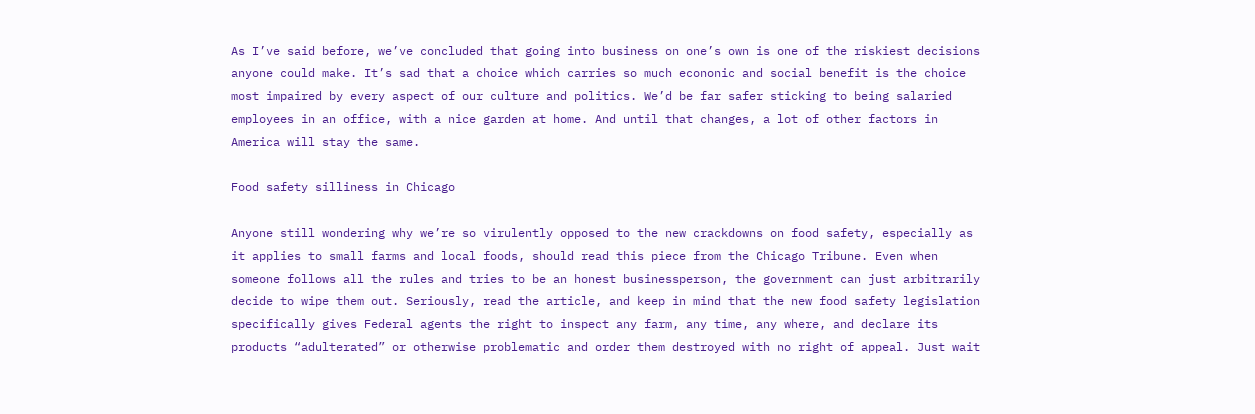As I’ve said before, we’ve concluded that going into business on one’s own is one of the riskiest decisions anyone could make. It’s sad that a choice which carries so much econonic and social benefit is the choice most impaired by every aspect of our culture and politics. We’d be far safer sticking to being salaried employees in an office, with a nice garden at home. And until that changes, a lot of other factors in America will stay the same.

Food safety silliness in Chicago

Anyone still wondering why we’re so virulently opposed to the new crackdowns on food safety, especially as it applies to small farms and local foods, should read this piece from the Chicago Tribune. Even when someone follows all the rules and tries to be an honest businessperson, the government can just arbitrarily decide to wipe them out. Seriously, read the article, and keep in mind that the new food safety legislation specifically gives Federal agents the right to inspect any farm, any time, any where, and declare its products “adulterated” or otherwise problematic and order them destroyed with no right of appeal. Just wait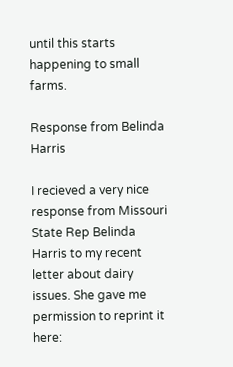until this starts happening to small farms.

Response from Belinda Harris

I recieved a very nice response from Missouri State Rep Belinda Harris to my recent letter about dairy issues. She gave me permission to reprint it here: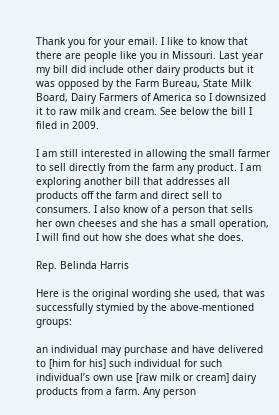Thank you for your email. I like to know that there are people like you in Missouri. Last year my bill did include other dairy products but it was opposed by the Farm Bureau, State Milk Board, Dairy Farmers of America so I downsized it to raw milk and cream. See below the bill I filed in 2009.

I am still interested in allowing the small farmer to sell directly from the farm any product. I am exploring another bill that addresses all products off the farm and direct sell to consumers. I also know of a person that sells her own cheeses and she has a small operation, I will find out how she does what she does.

Rep. Belinda Harris

Here is the original wording she used, that was successfully stymied by the above-mentioned groups:

an individual may purchase and have delivered to [him for his] such individual for such individual’s own use [raw milk or cream] dairy products from a farm. Any person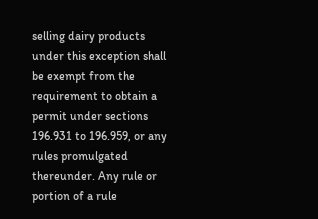selling dairy products under this exception shall be exempt from the requirement to obtain a permit under sections 196.931 to 196.959, or any rules promulgated thereunder. Any rule or portion of a rule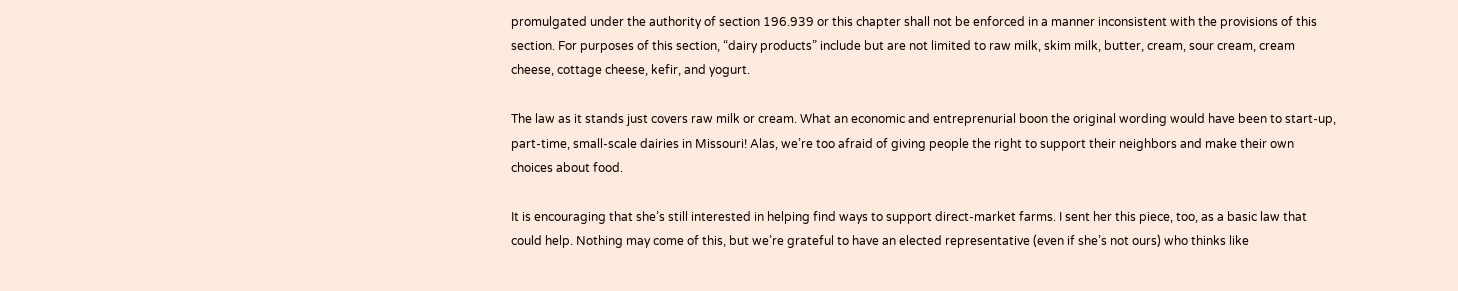promulgated under the authority of section 196.939 or this chapter shall not be enforced in a manner inconsistent with the provisions of this section. For purposes of this section, “dairy products” include but are not limited to raw milk, skim milk, butter, cream, sour cream, cream cheese, cottage cheese, kefir, and yogurt.

The law as it stands just covers raw milk or cream. What an economic and entreprenurial boon the original wording would have been to start-up, part-time, small-scale dairies in Missouri! Alas, we’re too afraid of giving people the right to support their neighbors and make their own choices about food.

It is encouraging that she’s still interested in helping find ways to support direct-market farms. I sent her this piece, too, as a basic law that could help. Nothing may come of this, but we’re grateful to have an elected representative (even if she’s not ours) who thinks like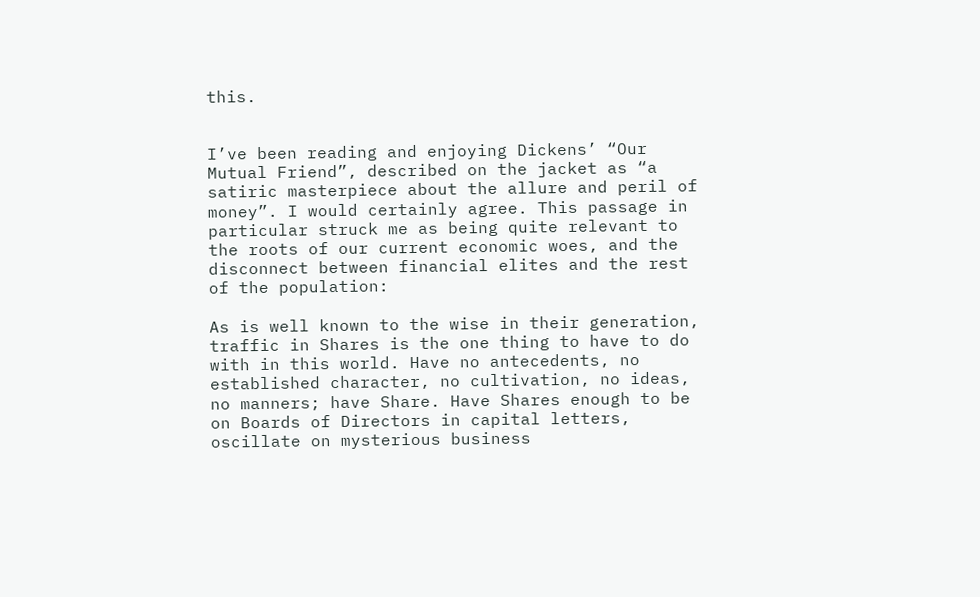this.


I’ve been reading and enjoying Dickens’ “Our Mutual Friend”, described on the jacket as “a satiric masterpiece about the allure and peril of money”. I would certainly agree. This passage in particular struck me as being quite relevant to the roots of our current economic woes, and the disconnect between financial elites and the rest of the population:

As is well known to the wise in their generation, traffic in Shares is the one thing to have to do with in this world. Have no antecedents, no established character, no cultivation, no ideas, no manners; have Share. Have Shares enough to be on Boards of Directors in capital letters, oscillate on mysterious business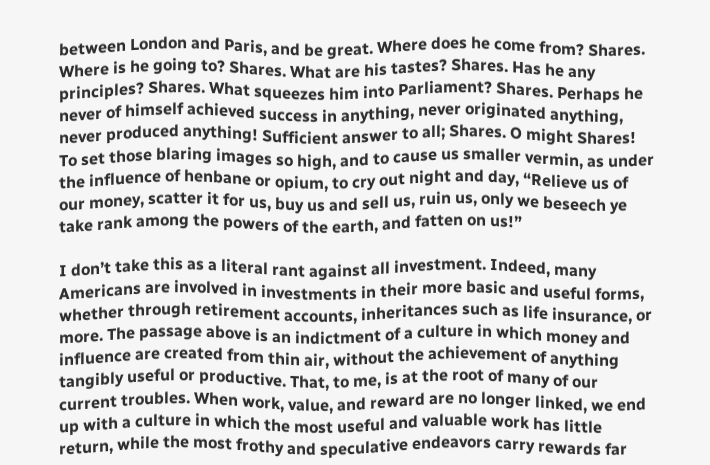between London and Paris, and be great. Where does he come from? Shares. Where is he going to? Shares. What are his tastes? Shares. Has he any principles? Shares. What squeezes him into Parliament? Shares. Perhaps he never of himself achieved success in anything, never originated anything, never produced anything! Sufficient answer to all; Shares. O might Shares! To set those blaring images so high, and to cause us smaller vermin, as under the influence of henbane or opium, to cry out night and day, “Relieve us of our money, scatter it for us, buy us and sell us, ruin us, only we beseech ye take rank among the powers of the earth, and fatten on us!”

I don’t take this as a literal rant against all investment. Indeed, many Americans are involved in investments in their more basic and useful forms, whether through retirement accounts, inheritances such as life insurance, or more. The passage above is an indictment of a culture in which money and influence are created from thin air, without the achievement of anything tangibly useful or productive. That, to me, is at the root of many of our current troubles. When work, value, and reward are no longer linked, we end up with a culture in which the most useful and valuable work has little return, while the most frothy and speculative endeavors carry rewards far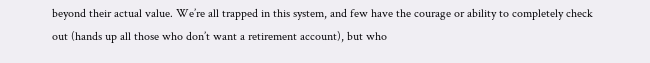beyond their actual value. We’re all trapped in this system, and few have the courage or ability to completely check out (hands up all those who don’t want a retirement account), but who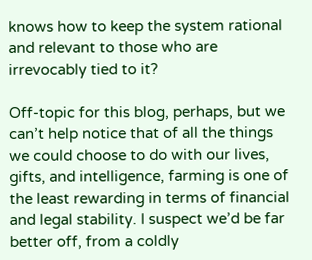knows how to keep the system rational and relevant to those who are irrevocably tied to it?

Off-topic for this blog, perhaps, but we can’t help notice that of all the things we could choose to do with our lives, gifts, and intelligence, farming is one of the least rewarding in terms of financial and legal stability. I suspect we’d be far better off, from a coldly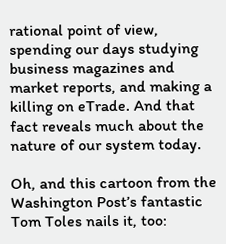rational point of view, spending our days studying business magazines and market reports, and making a killing on eTrade. And that fact reveals much about the nature of our system today.

Oh, and this cartoon from the Washington Post’s fantastic Tom Toles nails it, too: